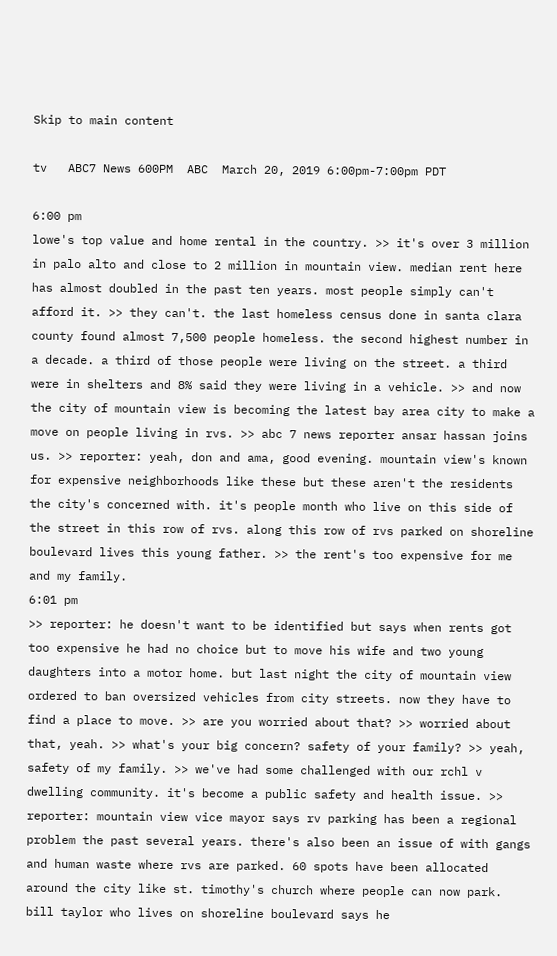Skip to main content

tv   ABC7 News 600PM  ABC  March 20, 2019 6:00pm-7:00pm PDT

6:00 pm
lowe's top value and home rental in the country. >> it's over 3 million in palo alto and close to 2 million in mountain view. median rent here has almost doubled in the past ten years. most people simply can't afford it. >> they can't. the last homeless census done in santa clara county found almost 7,500 people homeless. the second highest number in a decade. a third of those people were living on the street. a third were in shelters and 8% said they were living in a vehicle. >> and now the city of mountain view is becoming the latest bay area city to make a move on people living in rvs. >> abc 7 news reporter ansar hassan joins us. >> reporter: yeah, don and ama, good evening. mountain view's known for expensive neighborhoods like these but these aren't the residents the city's concerned with. it's people month who live on this side of the street in this row of rvs. along this row of rvs parked on shoreline boulevard lives this young father. >> the rent's too expensive for me and my family.
6:01 pm
>> reporter: he doesn't want to be identified but says when rents got too expensive he had no choice but to move his wife and two young daughters into a motor home. but last night the city of mountain view ordered to ban oversized vehicles from city streets. now they have to find a place to move. >> are you worried about that? >> worried about that, yeah. >> what's your big concern? safety of your family? >> yeah, safety of my family. >> we've had some challenged with our rchl v dwelling community. it's become a public safety and health issue. >> reporter: mountain view vice mayor says rv parking has been a regional problem the past several years. there's also been an issue of with gangs and human waste where rvs are parked. 60 spots have been allocated around the city like st. timothy's church where people can now park. bill taylor who lives on shoreline boulevard says he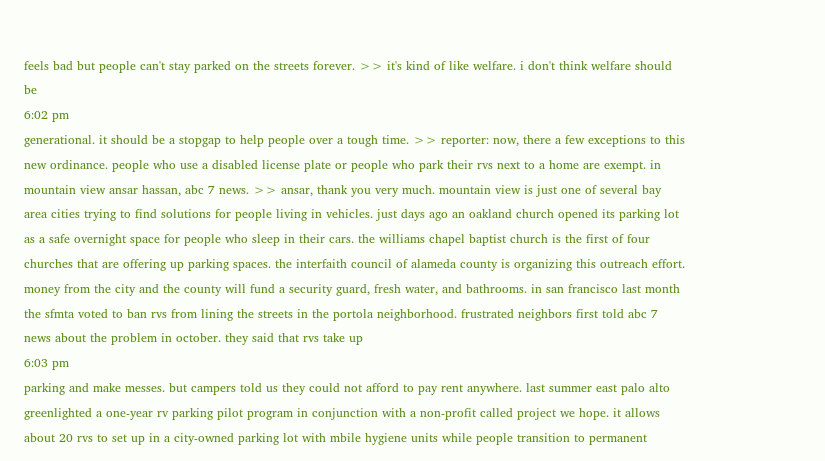feels bad but people can't stay parked on the streets forever. >> it's kind of like welfare. i don't think welfare should be
6:02 pm
generational. it should be a stopgap to help people over a tough time. >> reporter: now, there a few exceptions to this new ordinance. people who use a disabled license plate or people who park their rvs next to a home are exempt. in mountain view ansar hassan, abc 7 news. >> ansar, thank you very much. mountain view is just one of several bay area cities trying to find solutions for people living in vehicles. just days ago an oakland church opened its parking lot as a safe overnight space for people who sleep in their cars. the williams chapel baptist church is the first of four churches that are offering up parking spaces. the interfaith council of alameda county is organizing this outreach effort. money from the city and the county will fund a security guard, fresh water, and bathrooms. in san francisco last month the sfmta voted to ban rvs from lining the streets in the portola neighborhood. frustrated neighbors first told abc 7 news about the problem in october. they said that rvs take up
6:03 pm
parking and make messes. but campers told us they could not afford to pay rent anywhere. last summer east palo alto greenlighted a one-year rv parking pilot program in conjunction with a non-profit called project we hope. it allows about 20 rvs to set up in a city-owned parking lot with mbile hygiene units while people transition to permanent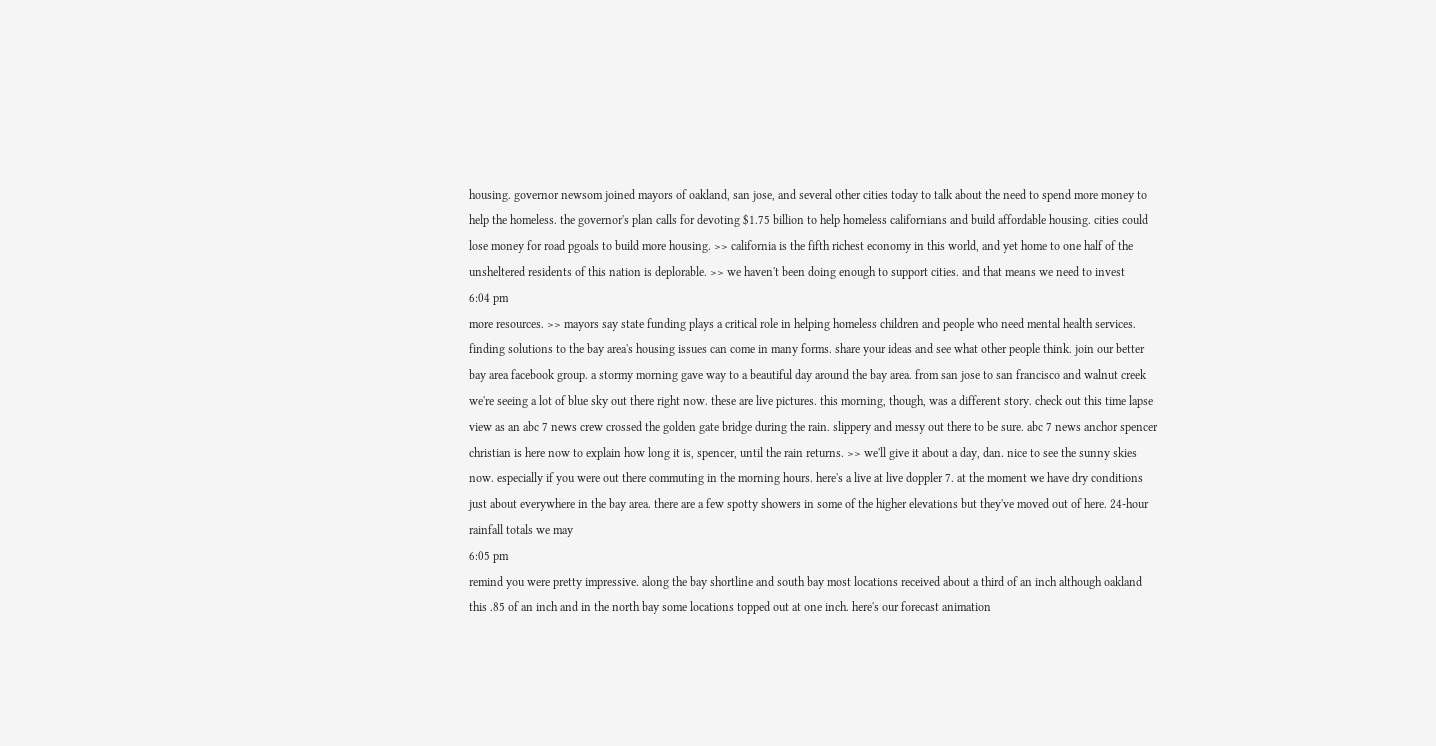housing. governor newsom joined mayors of oakland, san jose, and several other cities today to talk about the need to spend more money to help the homeless. the governor's plan calls for devoting $1.75 billion to help homeless californians and build affordable housing. cities could lose money for road pgoals to build more housing. >> california is the fifth richest economy in this world, and yet home to one half of the unsheltered residents of this nation is deplorable. >> we haven't been doing enough to support cities. and that means we need to invest
6:04 pm
more resources. >> mayors say state funding plays a critical role in helping homeless children and people who need mental health services. finding solutions to the bay area's housing issues can come in many forms. share your ideas and see what other people think. join our better bay area facebook group. a stormy morning gave way to a beautiful day around the bay area. from san jose to san francisco and walnut creek we're seeing a lot of blue sky out there right now. these are live pictures. this morning, though, was a different story. check out this time lapse view as an abc 7 news crew crossed the golden gate bridge during the rain. slippery and messy out there to be sure. abc 7 news anchor spencer christian is here now to explain how long it is, spencer, until the rain returns. >> we'll give it about a day, dan. nice to see the sunny skies now. especially if you were out there commuting in the morning hours. here's a live at live doppler 7. at the moment we have dry conditions just about everywhere in the bay area. there are a few spotty showers in some of the higher elevations but they've moved out of here. 24-hour rainfall totals we may
6:05 pm
remind you were pretty impressive. along the bay shortline and south bay most locations received about a third of an inch although oakland this .85 of an inch and in the north bay some locations topped out at one inch. here's our forecast animation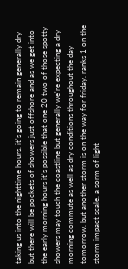taking us into the nighttime hours. it's going to remain generally dry but there will be pockets of showers just offshore and as we get into the early morning hours it's possible that one 20 two of those spotty showers may touch the coastline but generally we're expecting a dry morning commute as well as dry conditions throughout the day tomorrow. but another storm is on the way for friday. ranks 1 on the storm impact scale. a sorm of light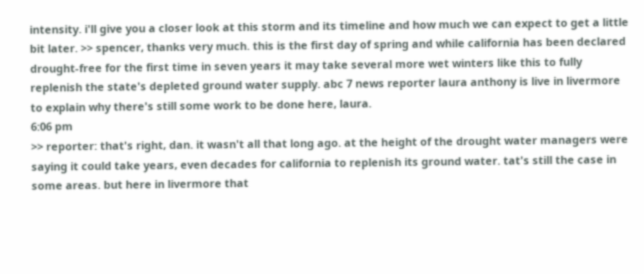intensity. i'll give you a closer look at this storm and its timeline and how much we can expect to get a little bit later. >> spencer, thanks very much. this is the first day of spring and while california has been declared drought-free for the first time in seven years it may take several more wet winters like this to fully replenish the state's depleted ground water supply. abc 7 news reporter laura anthony is live in livermore to explain why there's still some work to be done here, laura.
6:06 pm
>> reporter: that's right, dan. it wasn't all that long ago. at the height of the drought water managers were saying it could take years, even decades for california to replenish its ground water. tat's still the case in some areas. but here in livermore that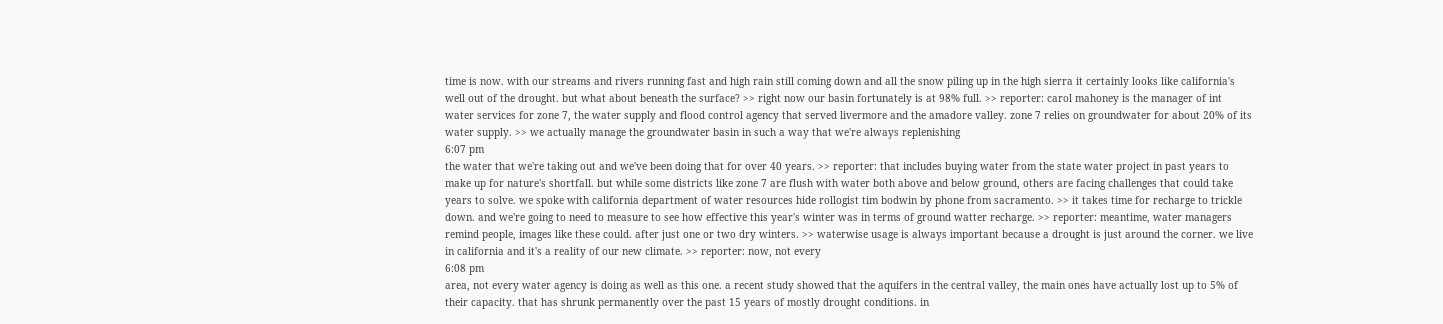time is now. with our streams and rivers running fast and high rain still coming down and all the snow piling up in the high sierra it certainly looks like california's well out of the drought. but what about beneath the surface? >> right now our basin fortunately is at 98% full. >> reporter: carol mahoney is the manager of int water services for zone 7, the water supply and flood control agency that served livermore and the amadore valley. zone 7 relies on groundwater for about 20% of its water supply. >> we actually manage the groundwater basin in such a way that we're always replenishing
6:07 pm
the water that we're taking out and we've been doing that for over 40 years. >> reporter: that includes buying water from the state water project in past years to make up for nature's shortfall. but while some districts like zone 7 are flush with water both above and below ground, others are facing challenges that could take years to solve. we spoke with california department of water resources hide rollogist tim bodwin by phone from sacramento. >> it takes time for recharge to trickle down. and we're going to need to measure to see how effective this year's winter was in terms of ground watter recharge. >> reporter: meantime, water managers remind people, images like these could. after just one or two dry winters. >> waterwise usage is always important because a drought is just around the corner. we live in california and it's a reality of our new climate. >> reporter: now, not every
6:08 pm
area, not every water agency is doing as well as this one. a recent study showed that the aquifers in the central valley, the main ones have actually lost up to 5% of their capacity. that has shrunk permanently over the past 15 years of mostly drought conditions. in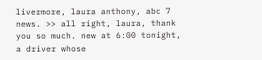livermore, laura anthony, abc 7 news. >> all right, laura, thank you so much. new at 6:00 tonight, a driver whose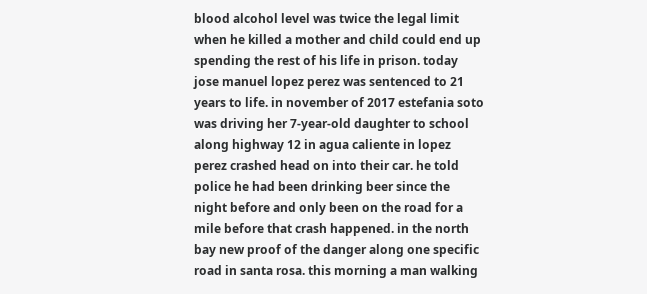blood alcohol level was twice the legal limit when he killed a mother and child could end up spending the rest of his life in prison. today jose manuel lopez perez was sentenced to 21 years to life. in november of 2017 estefania soto was driving her 7-year-old daughter to school along highway 12 in agua caliente in lopez perez crashed head on into their car. he told police he had been drinking beer since the night before and only been on the road for a mile before that crash happened. in the north bay new proof of the danger along one specific road in santa rosa. this morning a man walking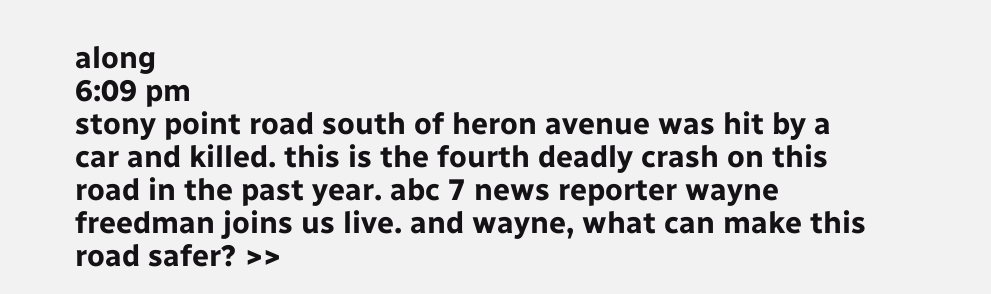along
6:09 pm
stony point road south of heron avenue was hit by a car and killed. this is the fourth deadly crash on this road in the past year. abc 7 news reporter wayne freedman joins us live. and wayne, what can make this road safer? >>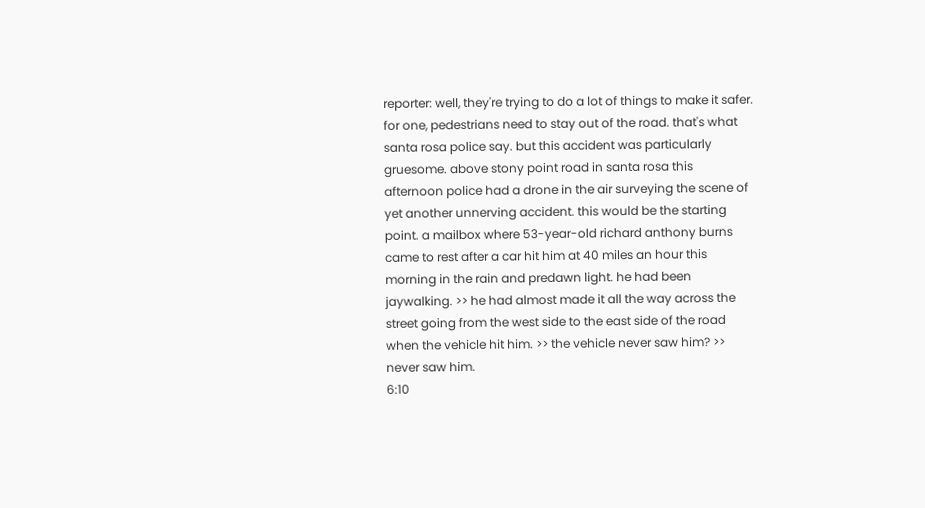reporter: well, they're trying to do a lot of things to make it safer. for one, pedestrians need to stay out of the road. that's what santa rosa police say. but this accident was particularly gruesome. above stony point road in santa rosa this afternoon police had a drone in the air surveying the scene of yet another unnerving accident. this would be the starting point. a mailbox where 53-year-old richard anthony burns came to rest after a car hit him at 40 miles an hour this morning in the rain and predawn light. he had been jaywalking. >> he had almost made it all the way across the street going from the west side to the east side of the road when the vehicle hit him. >> the vehicle never saw him? >> never saw him.
6:10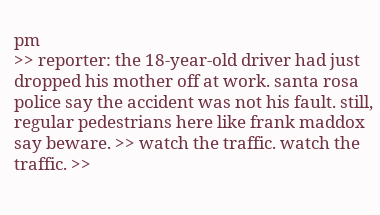pm
>> reporter: the 18-year-old driver had just dropped his mother off at work. santa rosa police say the accident was not his fault. still, regular pedestrians here like frank maddox say beware. >> watch the traffic. watch the traffic. >>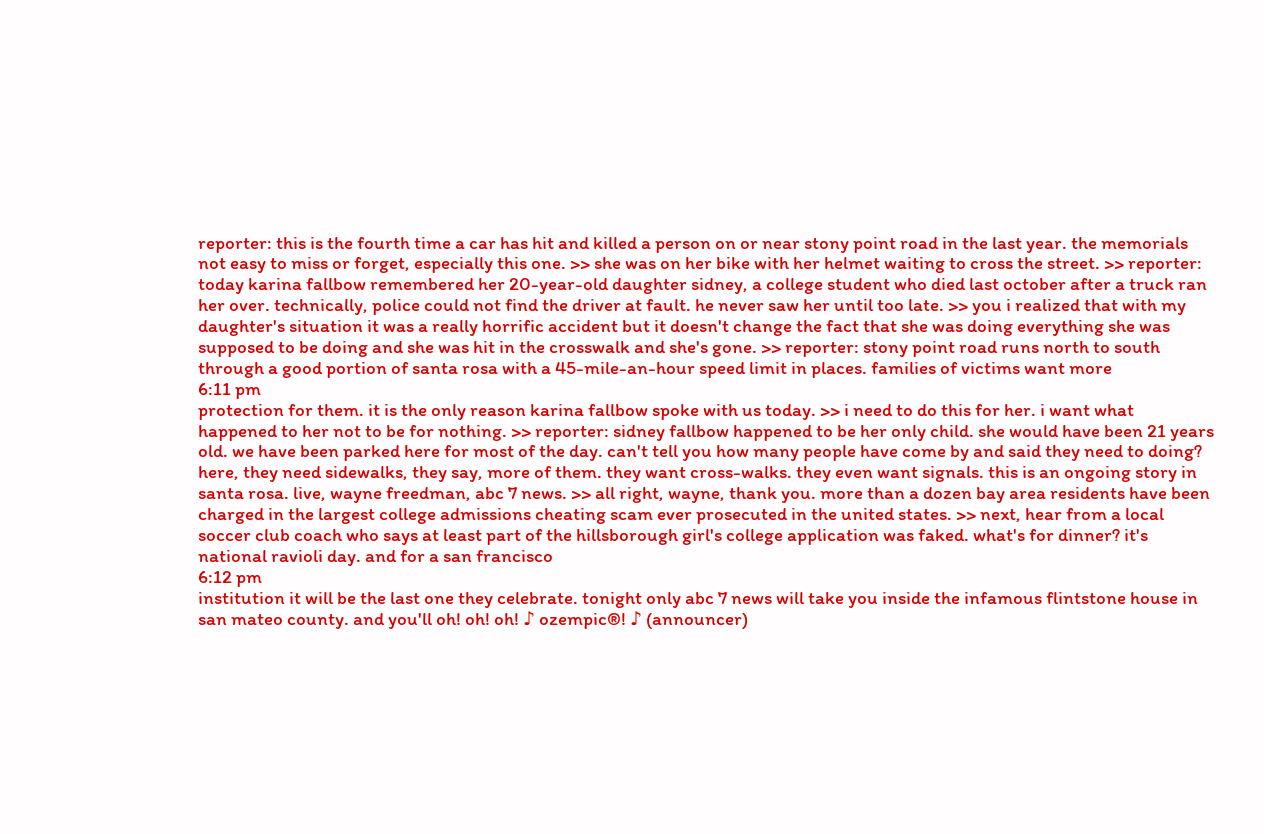reporter: this is the fourth time a car has hit and killed a person on or near stony point road in the last year. the memorials not easy to miss or forget, especially this one. >> she was on her bike with her helmet waiting to cross the street. >> reporter: today karina fallbow remembered her 20-year-old daughter sidney, a college student who died last october after a truck ran her over. technically, police could not find the driver at fault. he never saw her until too late. >> you i realized that with my daughter's situation it was a really horrific accident but it doesn't change the fact that she was doing everything she was supposed to be doing and she was hit in the crosswalk and she's gone. >> reporter: stony point road runs north to south through a good portion of santa rosa with a 45-mile-an-hour speed limit in places. families of victims want more
6:11 pm
protection for them. it is the only reason karina fallbow spoke with us today. >> i need to do this for her. i want what happened to her not to be for nothing. >> reporter: sidney fallbow happened to be her only child. she would have been 21 years old. we have been parked here for most of the day. can't tell you how many people have come by and said they need to doing? here, they need sidewalks, they say, more of them. they want cross-walks. they even want signals. this is an ongoing story in santa rosa. live, wayne freedman, abc 7 news. >> all right, wayne, thank you. more than a dozen bay area residents have been charged in the largest college admissions cheating scam ever prosecuted in the united states. >> next, hear from a local soccer club coach who says at least part of the hillsborough girl's college application was faked. what's for dinner? it's national ravioli day. and for a san francisco
6:12 pm
institution it will be the last one they celebrate. tonight only abc 7 news will take you inside the infamous flintstone house in san mateo county. and you'll oh! oh! oh! ♪ ozempic®! ♪ (announcer)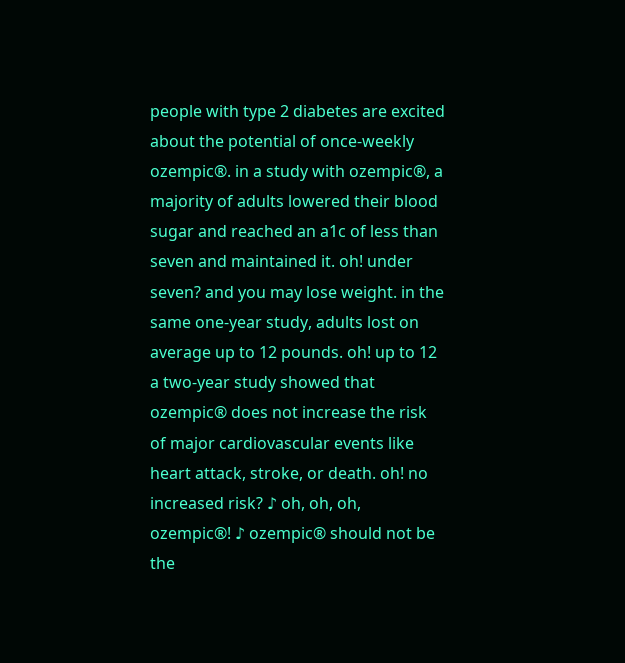people with type 2 diabetes are excited about the potential of once-weekly ozempic®. in a study with ozempic®, a majority of adults lowered their blood sugar and reached an a1c of less than seven and maintained it. oh! under seven? and you may lose weight. in the same one-year study, adults lost on average up to 12 pounds. oh! up to 12 a two-year study showed that ozempic® does not increase the risk of major cardiovascular events like heart attack, stroke, or death. oh! no increased risk? ♪ oh, oh, oh, ozempic®! ♪ ozempic® should not be the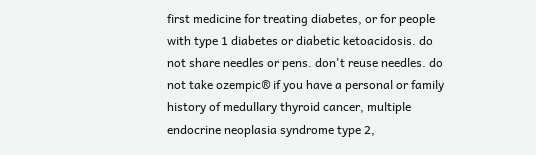first medicine for treating diabetes, or for people with type 1 diabetes or diabetic ketoacidosis. do not share needles or pens. don't reuse needles. do not take ozempic® if you have a personal or family history of medullary thyroid cancer, multiple endocrine neoplasia syndrome type 2,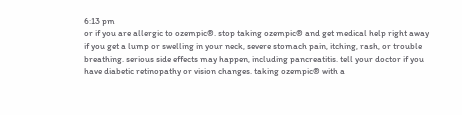6:13 pm
or if you are allergic to ozempic®. stop taking ozempic® and get medical help right away if you get a lump or swelling in your neck, severe stomach pain, itching, rash, or trouble breathing. serious side effects may happen, including pancreatitis. tell your doctor if you have diabetic retinopathy or vision changes. taking ozempic® with a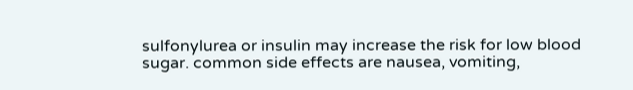sulfonylurea or insulin may increase the risk for low blood sugar. common side effects are nausea, vomiting,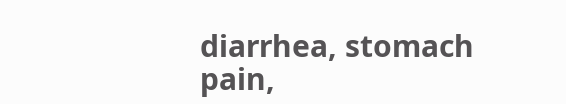diarrhea, stomach pain,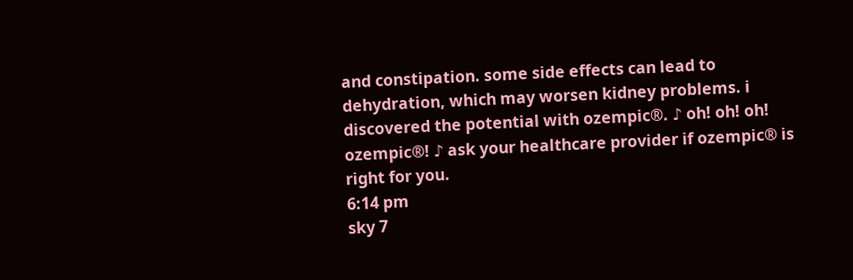and constipation. some side effects can lead to dehydration, which may worsen kidney problems. i discovered the potential with ozempic®. ♪ oh! oh! oh! ozempic®! ♪ ask your healthcare provider if ozempic® is right for you.
6:14 pm
sky 7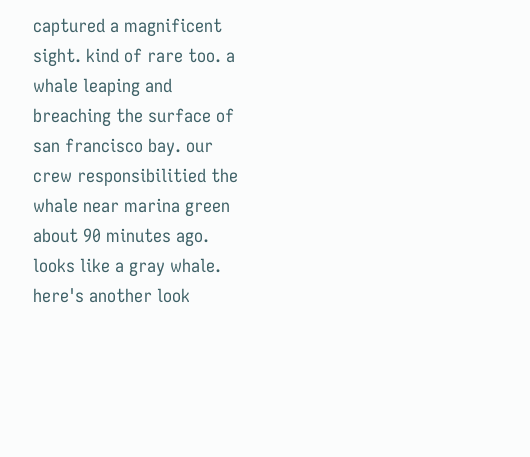captured a magnificent sight. kind of rare too. a whale leaping and breaching the surface of san francisco bay. our crew responsibilitied the whale near marina green about 90 minutes ago. looks like a gray whale. here's another look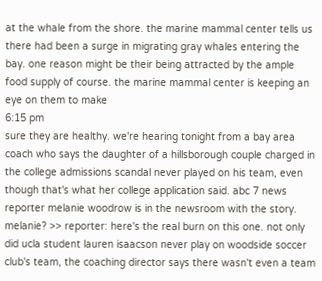at the whale from the shore. the marine mammal center tells us there had been a surge in migrating gray whales entering the bay. one reason might be their being attracted by the ample food supply of course. the marine mammal center is keeping an eye on them to make
6:15 pm
sure they are healthy. we're hearing tonight from a bay area coach who says the daughter of a hillsborough couple charged in the college admissions scandal never played on his team, even though that's what her college application said. abc 7 news reporter melanie woodrow is in the newsroom with the story. melanie? >> reporter: here's the real burn on this one. not only did ucla student lauren isaacson never play on woodside soccer club's team, the coaching director says there wasn't even a team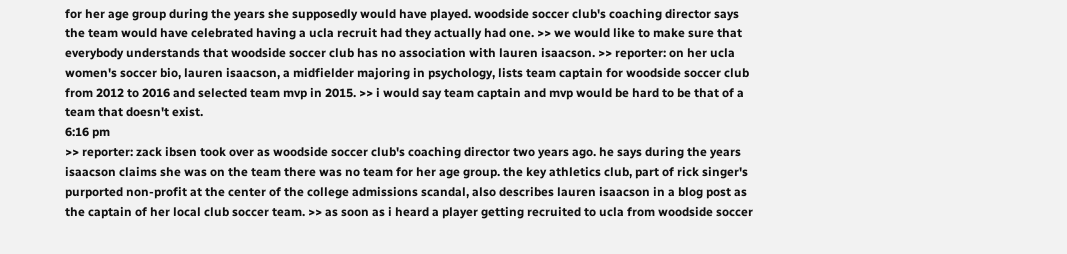for her age group during the years she supposedly would have played. woodside soccer club's coaching director says the team would have celebrated having a ucla recruit had they actually had one. >> we would like to make sure that everybody understands that woodside soccer club has no association with lauren isaacson. >> reporter: on her ucla women's soccer bio, lauren isaacson, a midfielder majoring in psychology, lists team captain for woodside soccer club from 2012 to 2016 and selected team mvp in 2015. >> i would say team captain and mvp would be hard to be that of a team that doesn't exist.
6:16 pm
>> reporter: zack ibsen took over as woodside soccer club's coaching director two years ago. he says during the years isaacson claims she was on the team there was no team for her age group. the key athletics club, part of rick singer's purported non-profit at the center of the college admissions scandal, also describes lauren isaacson in a blog post as the captain of her local club soccer team. >> as soon as i heard a player getting recruited to ucla from woodside soccer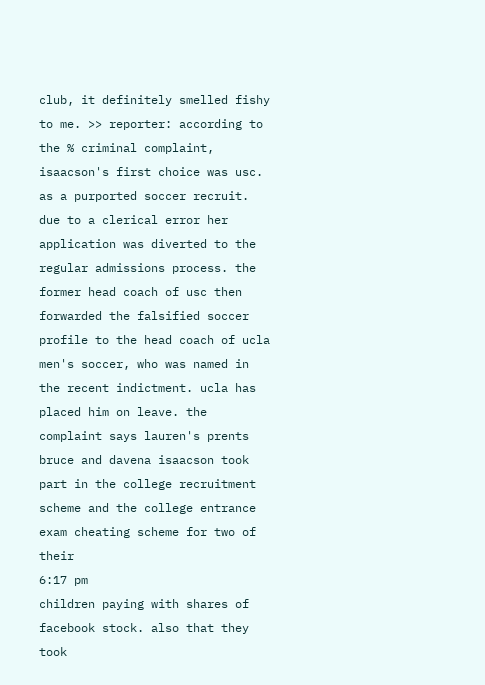club, it definitely smelled fishy to me. >> reporter: according to the % criminal complaint, isaacson's first choice was usc. as a purported soccer recruit. due to a clerical error her application was diverted to the regular admissions process. the former head coach of usc then forwarded the falsified soccer profile to the head coach of ucla men's soccer, who was named in the recent indictment. ucla has placed him on leave. the complaint says lauren's prents bruce and davena isaacson took part in the college recruitment scheme and the college entrance exam cheating scheme for two of their
6:17 pm
children paying with shares of facebook stock. also that they took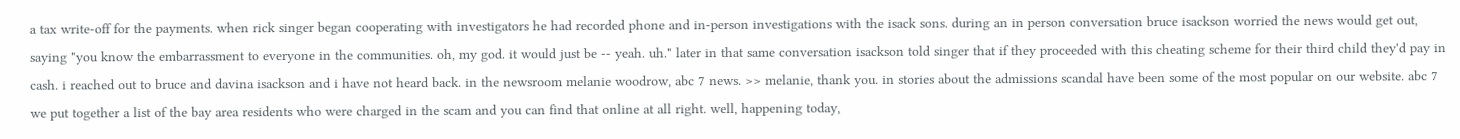a tax write-off for the payments. when rick singer began cooperating with investigators he had recorded phone and in-person investigations with the isack sons. during an in person conversation bruce isackson worried the news would get out, saying "you know the embarrassment to everyone in the communities. oh, my god. it would just be -- yeah. uh." later in that same conversation isackson told singer that if they proceeded with this cheating scheme for their third child they'd pay in cash. i reached out to bruce and davina isackson and i have not heard back. in the newsroom melanie woodrow, abc 7 news. >> melanie, thank you. in stories about the admissions scandal have been some of the most popular on our website. abc 7 we put together a list of the bay area residents who were charged in the scam and you can find that online at all right. well, happening today,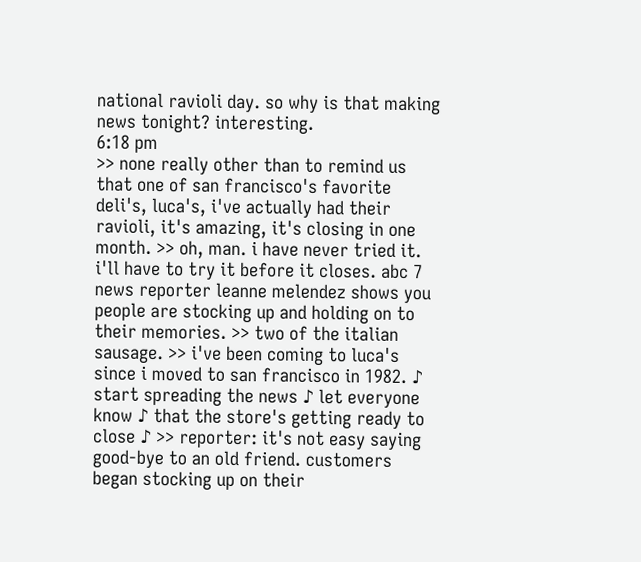national ravioli day. so why is that making news tonight? interesting.
6:18 pm
>> none really other than to remind us that one of san francisco's favorite deli's, luca's, i've actually had their ravioli, it's amazing, it's closing in one month. >> oh, man. i have never tried it. i'll have to try it before it closes. abc 7 news reporter leanne melendez shows you people are stocking up and holding on to their memories. >> two of the italian sausage. >> i've been coming to luca's since i moved to san francisco in 1982. ♪ start spreading the news ♪ let everyone know ♪ that the store's getting ready to close ♪ >> reporter: it's not easy saying good-bye to an old friend. customers began stocking up on their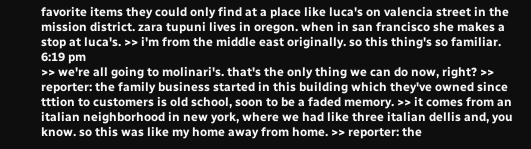favorite items they could only find at a place like luca's on valencia street in the mission district. zara tupuni lives in oregon. when in san francisco she makes a stop at luca's. >> i'm from the middle east originally. so this thing's so familiar.
6:19 pm
>> we're all going to molinari's. that's the only thing we can do now, right? >> reporter: the family business started in this building which they've owned since tttion to customers is old school, soon to be a faded memory. >> it comes from an italian neighborhood in new york, where we had like three italian dellis and, you know. so this was like my home away from home. >> reporter: the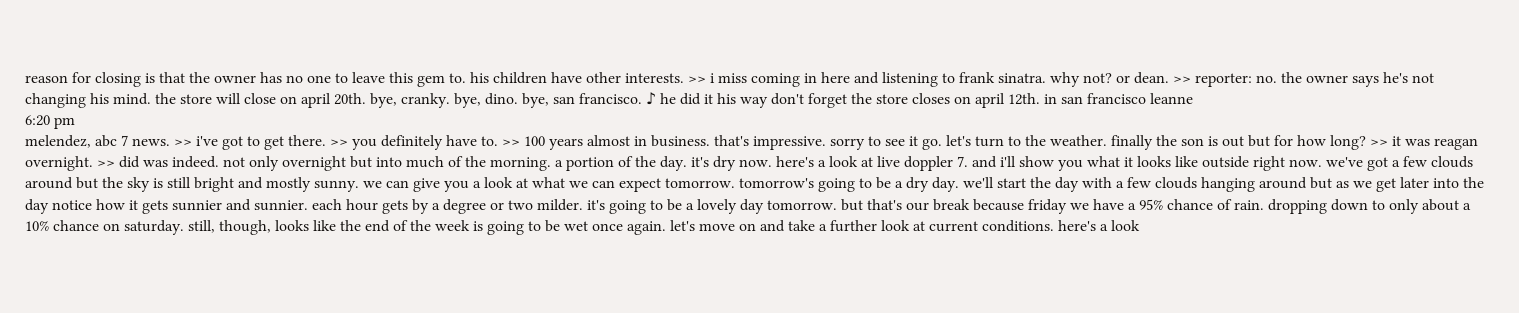reason for closing is that the owner has no one to leave this gem to. his children have other interests. >> i miss coming in here and listening to frank sinatra. why not? or dean. >> reporter: no. the owner says he's not changing his mind. the store will close on april 20th. bye, cranky. bye, dino. bye, san francisco. ♪ he did it his way don't forget the store closes on april 12th. in san francisco leanne
6:20 pm
melendez, abc 7 news. >> i've got to get there. >> you definitely have to. >> 100 years almost in business. that's impressive. sorry to see it go. let's turn to the weather. finally the son is out but for how long? >> it was reagan overnight. >> did was indeed. not only overnight but into much of the morning. a portion of the day. it's dry now. here's a look at live doppler 7. and i'll show you what it looks like outside right now. we've got a few clouds around but the sky is still bright and mostly sunny. we can give you a look at what we can expect tomorrow. tomorrow's going to be a dry day. we'll start the day with a few clouds hanging around but as we get later into the day notice how it gets sunnier and sunnier. each hour gets by a degree or two milder. it's going to be a lovely day tomorrow. but that's our break because friday we have a 95% chance of rain. dropping down to only about a 10% chance on saturday. still, though, looks like the end of the week is going to be wet once again. let's move on and take a further look at current conditions. here's a look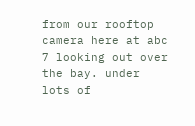from our rooftop camera here at abc 7 looking out over the bay. under lots of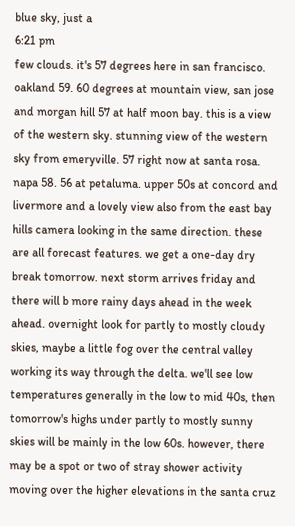blue sky, just a
6:21 pm
few clouds. it's 57 degrees here in san francisco. oakland 59. 60 degrees at mountain view, san jose and morgan hill 57 at half moon bay. this is a view of the western sky. stunning view of the western sky from emeryville. 57 right now at santa rosa. napa 58. 56 at petaluma. upper 50s at concord and livermore and a lovely view also from the east bay hills camera looking in the same direction. these are all forecast features. we get a one-day dry break tomorrow. next storm arrives friday and there will b more rainy days ahead in the week ahead. overnight look for partly to mostly cloudy skies, maybe a little fog over the central valley working its way through the delta. we'll see low temperatures generally in the low to mid 40s, then tomorrow's highs under partly to mostly sunny skies will be mainly in the low 60s. however, there may be a spot or two of stray shower activity moving over the higher elevations in the santa cruz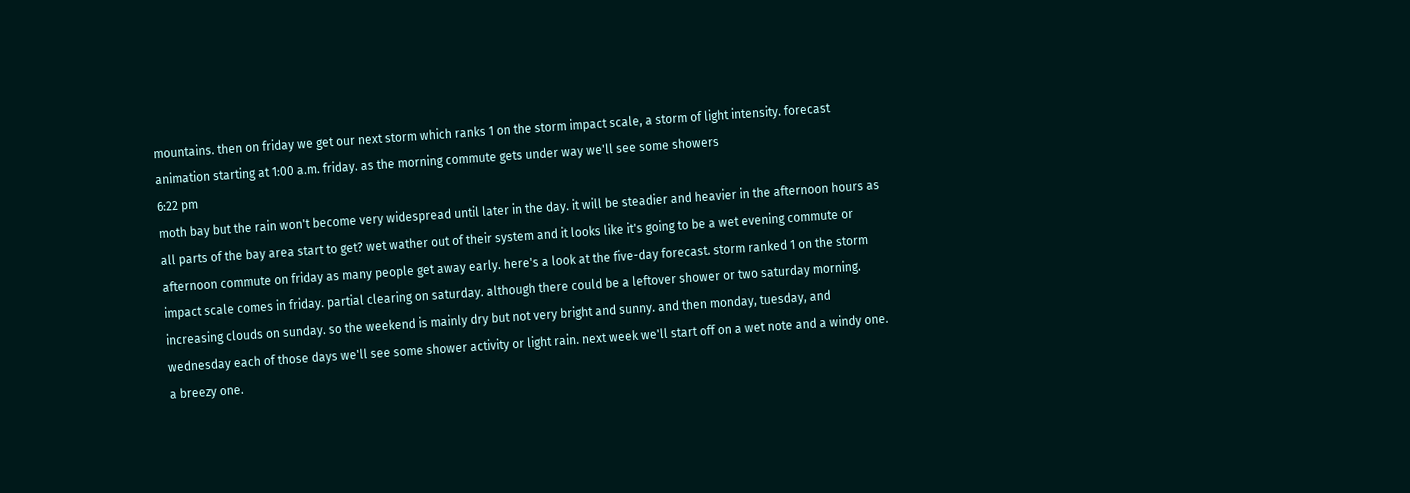mountains. then on friday we get our next storm which ranks 1 on the storm impact scale, a storm of light intensity. forecast animation starting at 1:00 a.m. friday. as the morning commute gets under way we'll see some showers
6:22 pm
moth bay but the rain won't become very widespread until later in the day. it will be steadier and heavier in the afternoon hours as all parts of the bay area start to get? wet wather out of their system and it looks like it's going to be a wet evening commute or afternoon commute on friday as many people get away early. here's a look at the five-day forecast. storm ranked 1 on the storm impact scale comes in friday. partial clearing on saturday. although there could be a leftover shower or two saturday morning. increasing clouds on sunday. so the weekend is mainly dry but not very bright and sunny. and then monday, tuesday, and wednesday each of those days we'll see some shower activity or light rain. next week we'll start off on a wet note and a windy one. a breezy one.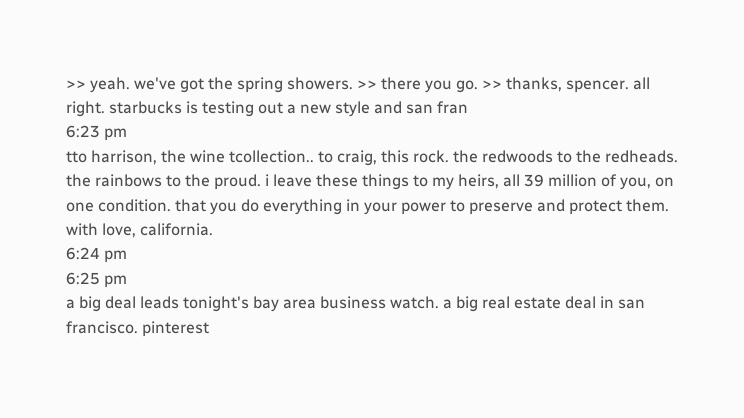>> yeah. we've got the spring showers. >> there you go. >> thanks, spencer. all right. starbucks is testing out a new style and san fran
6:23 pm
tto harrison, the wine tcollection.. to craig, this rock. the redwoods to the redheads. the rainbows to the proud. i leave these things to my heirs, all 39 million of you, on one condition. that you do everything in your power to preserve and protect them. with love, california.
6:24 pm
6:25 pm
a big deal leads tonight's bay area business watch. a big real estate deal in san francisco. pinterest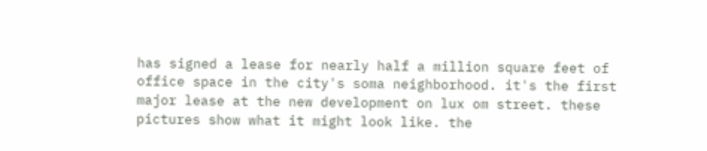has signed a lease for nearly half a million square feet of office space in the city's soma neighborhood. it's the first major lease at the new development on lux om street. these pictures show what it might look like. the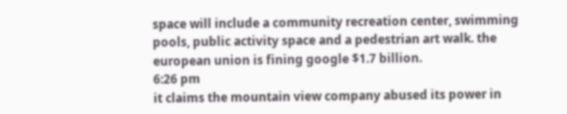space will include a community recreation center, swimming pools, public activity space and a pedestrian art walk. the european union is fining google $1.7 billion.
6:26 pm
it claims the mountain view company abused its power in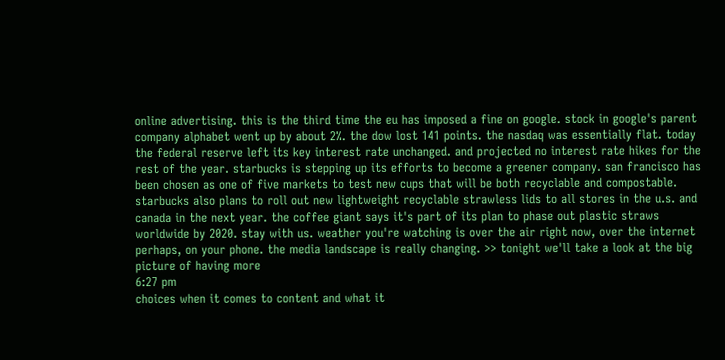online advertising. this is the third time the eu has imposed a fine on google. stock in google's parent company alphabet went up by about 2%. the dow lost 141 points. the nasdaq was essentially flat. today the federal reserve left its key interest rate unchanged. and projected no interest rate hikes for the rest of the year. starbucks is stepping up its efforts to become a greener company. san francisco has been chosen as one of five markets to test new cups that will be both recyclable and compostable. starbucks also plans to roll out new lightweight recyclable strawless lids to all stores in the u.s. and canada in the next year. the coffee giant says it's part of its plan to phase out plastic straws worldwide by 2020. stay with us. weather you're watching is over the air right now, over the internet perhaps, on your phone. the media landscape is really changing. >> tonight we'll take a look at the big picture of having more
6:27 pm
choices when it comes to content and what it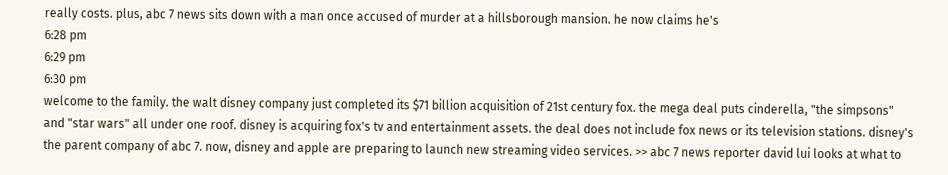really costs. plus, abc 7 news sits down with a man once accused of murder at a hillsborough mansion. he now claims he's
6:28 pm
6:29 pm
6:30 pm
welcome to the family. the walt disney company just completed its $71 billion acquisition of 21st century fox. the mega deal puts cinderella, "the simpsons" and "star wars" all under one roof. disney is acquiring fox's tv and entertainment assets. the deal does not include fox news or its television stations. disney's the parent company of abc 7. now, disney and apple are preparing to launch new streaming video services. >> abc 7 news reporter david lui looks at what to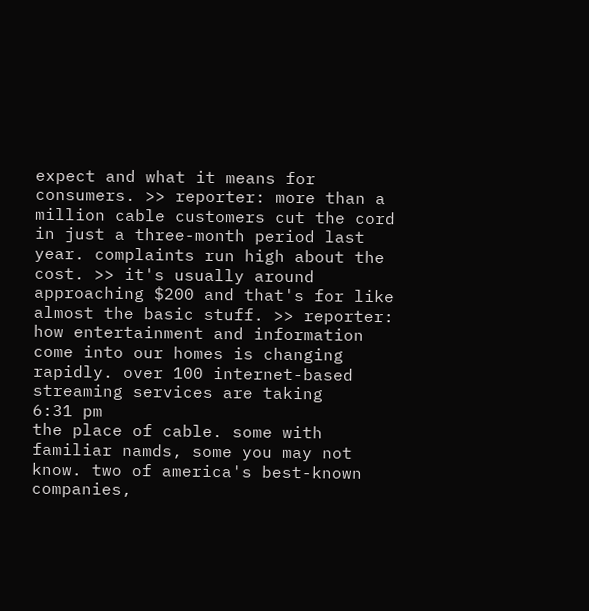expect and what it means for consumers. >> reporter: more than a million cable customers cut the cord in just a three-month period last year. complaints run high about the cost. >> it's usually around approaching $200 and that's for like almost the basic stuff. >> reporter: how entertainment and information come into our homes is changing rapidly. over 100 internet-based streaming services are taking
6:31 pm
the place of cable. some with familiar namds, some you may not know. two of america's best-known companies,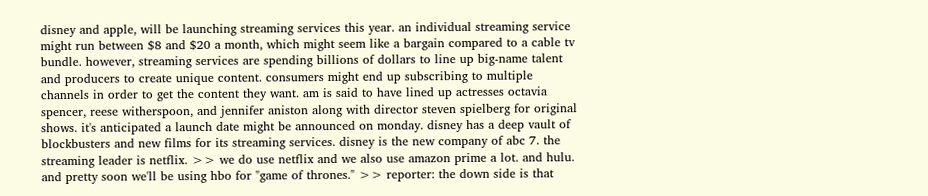disney and apple, will be launching streaming services this year. an individual streaming service might run between $8 and $20 a month, which might seem like a bargain compared to a cable tv bundle. however, streaming services are spending billions of dollars to line up big-name talent and producers to create unique content. consumers might end up subscribing to multiple channels in order to get the content they want. am is said to have lined up actresses octavia spencer, reese witherspoon, and jennifer aniston along with director steven spielberg for original shows. it's anticipated a launch date might be announced on monday. disney has a deep vault of blockbusters and new films for its streaming services. disney is the new company of abc 7. the streaming leader is netflix. >> we do use netflix and we also use amazon prime a lot. and hulu. and pretty soon we'll be using hbo for "game of thrones." >> reporter: the down side is that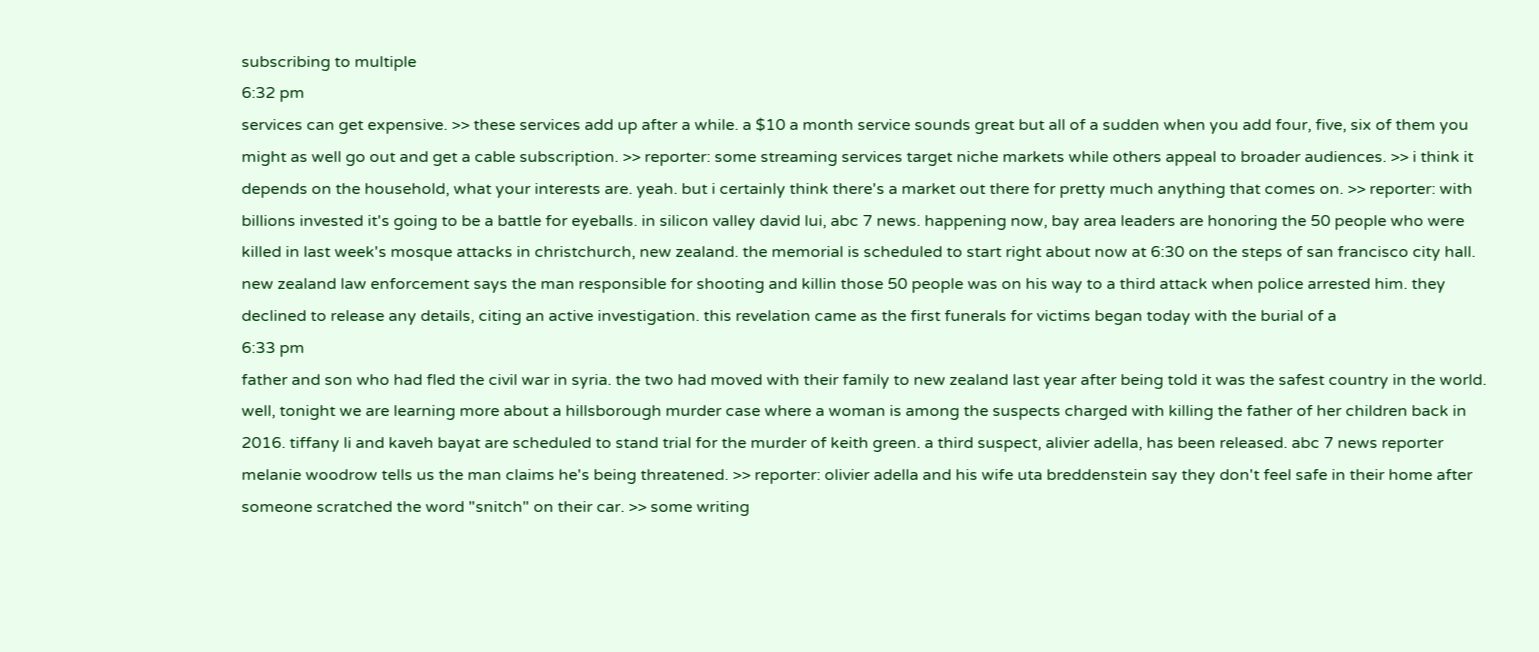subscribing to multiple
6:32 pm
services can get expensive. >> these services add up after a while. a $10 a month service sounds great but all of a sudden when you add four, five, six of them you might as well go out and get a cable subscription. >> reporter: some streaming services target niche markets while others appeal to broader audiences. >> i think it depends on the household, what your interests are. yeah. but i certainly think there's a market out there for pretty much anything that comes on. >> reporter: with billions invested it's going to be a battle for eyeballs. in silicon valley david lui, abc 7 news. happening now, bay area leaders are honoring the 50 people who were killed in last week's mosque attacks in christchurch, new zealand. the memorial is scheduled to start right about now at 6:30 on the steps of san francisco city hall. new zealand law enforcement says the man responsible for shooting and killin those 50 people was on his way to a third attack when police arrested him. they declined to release any details, citing an active investigation. this revelation came as the first funerals for victims began today with the burial of a
6:33 pm
father and son who had fled the civil war in syria. the two had moved with their family to new zealand last year after being told it was the safest country in the world. well, tonight we are learning more about a hillsborough murder case where a woman is among the suspects charged with killing the father of her children back in 2016. tiffany li and kaveh bayat are scheduled to stand trial for the murder of keith green. a third suspect, alivier adella, has been released. abc 7 news reporter melanie woodrow tells us the man claims he's being threatened. >> reporter: olivier adella and his wife uta breddenstein say they don't feel safe in their home after someone scratched the word "snitch" on their car. >> some writing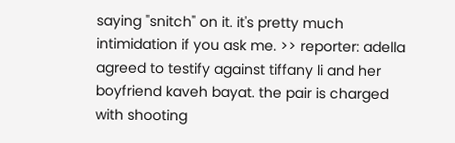saying "snitch" on it. it's pretty much intimidation if you ask me. >> reporter: adella agreed to testify against tiffany li and her boyfriend kaveh bayat. the pair is charged with shooting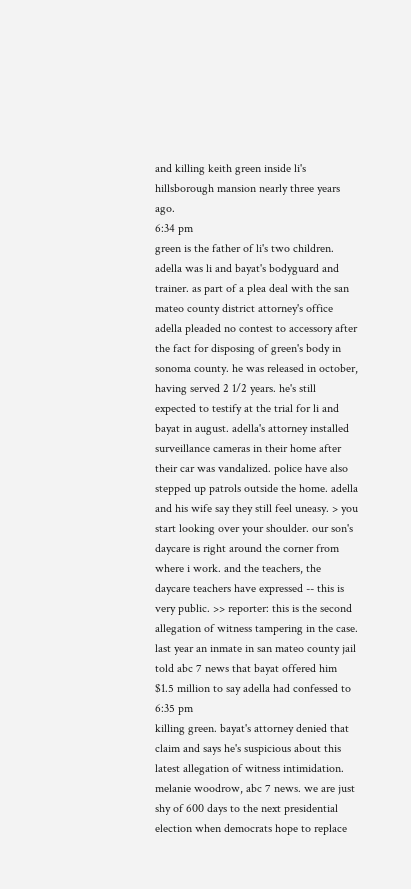and killing keith green inside li's hillsborough mansion nearly three years ago.
6:34 pm
green is the father of li's two children. adella was li and bayat's bodyguard and trainer. as part of a plea deal with the san mateo county district attorney's office adella pleaded no contest to accessory after the fact for disposing of green's body in sonoma county. he was released in october, having served 2 1/2 years. he's still expected to testify at the trial for li and bayat in august. adella's attorney installed surveillance cameras in their home after their car was vandalized. police have also stepped up patrols outside the home. adella and his wife say they still feel uneasy. > you start looking over your shoulder. our son's daycare is right around the corner from where i work. and the teachers, the daycare teachers have expressed -- this is very public. >> reporter: this is the second allegation of witness tampering in the case. last year an inmate in san mateo county jail told abc 7 news that bayat offered him $1.5 million to say adella had confessed to
6:35 pm
killing green. bayat's attorney denied that claim and says he's suspicious about this latest allegation of witness intimidation. melanie woodrow, abc 7 news. we are just shy of 600 days to the next presidential election when democrats hope to replace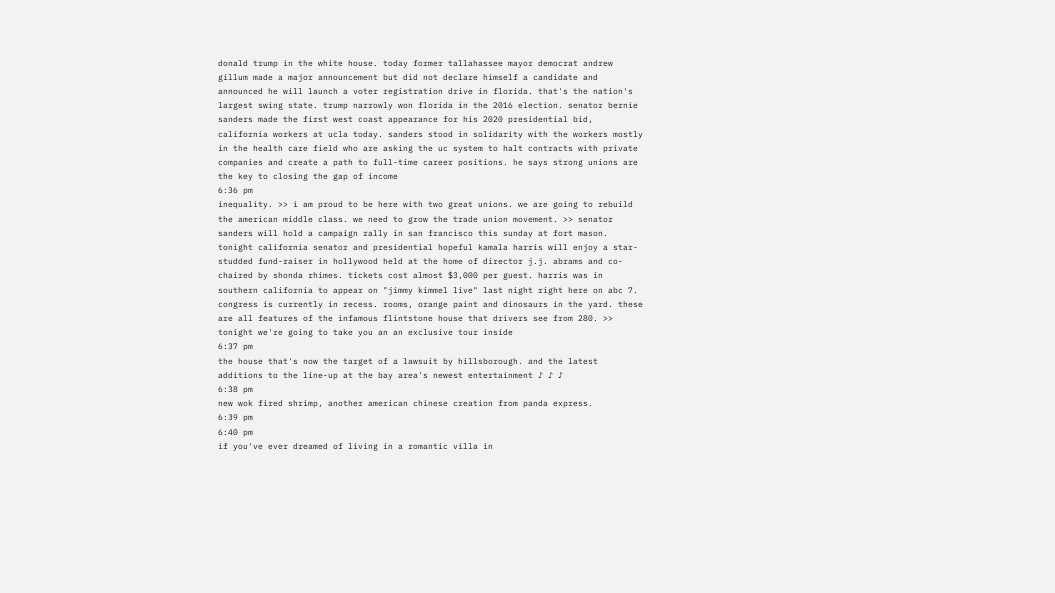donald trump in the white house. today former tallahassee mayor democrat andrew gillum made a major announcement but did not declare himself a candidate and announced he will launch a voter registration drive in florida. that's the nation's largest swing state. trump narrowly won florida in the 2016 election. senator bernie sanders made the first west coast appearance for his 2020 presidential bid, california workers at ucla today. sanders stood in solidarity with the workers mostly in the health care field who are asking the uc system to halt contracts with private companies and create a path to full-time career positions. he says strong unions are the key to closing the gap of income
6:36 pm
inequality. >> i am proud to be here with two great unions. we are going to rebuild the american middle class. we need to grow the trade union movement. >> senator sanders will hold a campaign rally in san francisco this sunday at fort mason. tonight california senator and presidential hopeful kamala harris will enjoy a star-studded fund-raiser in hollywood held at the home of director j.j. abrams and co-chaired by shonda rhimes. tickets cost almost $3,000 per guest. harris was in southern california to appear on "jimmy kimmel live" last night right here on abc 7. congress is currently in recess. rooms, orange paint and dinosaurs in the yard. these are all features of the infamous flintstone house that drivers see from 280. >> tonight we're going to take you an an exclusive tour inside
6:37 pm
the house that's now the target of a lawsuit by hillsborough. and the latest additions to the line-up at the bay area's newest entertainment ♪ ♪ ♪
6:38 pm
new wok fired shrimp, another american chinese creation from panda express.
6:39 pm
6:40 pm
if you've ever dreamed of living in a romantic villa in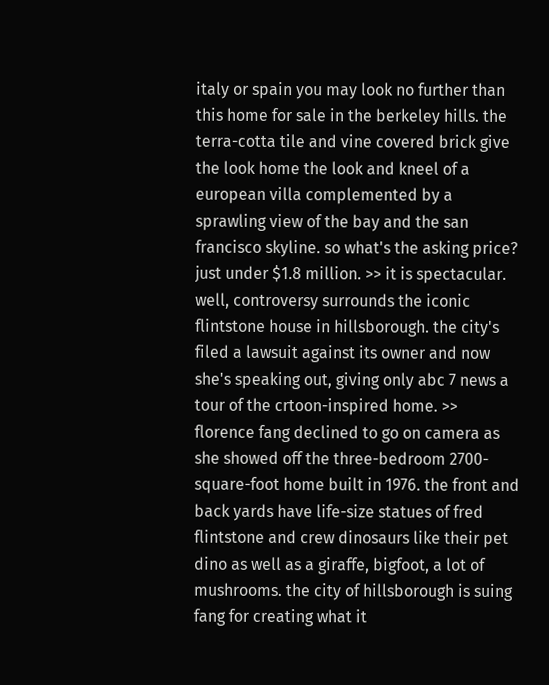italy or spain you may look no further than this home for sale in the berkeley hills. the terra-cotta tile and vine covered brick give the look home the look and kneel of a european villa complemented by a sprawling view of the bay and the san francisco skyline. so what's the asking price? just under $1.8 million. >> it is spectacular. well, controversy surrounds the iconic flintstone house in hillsborough. the city's filed a lawsuit against its owner and now she's speaking out, giving only abc 7 news a tour of the crtoon-inspired home. >> florence fang declined to go on camera as she showed off the three-bedroom 2700-square-foot home built in 1976. the front and back yards have life-size statues of fred flintstone and crew dinosaurs like their pet dino as well as a giraffe, bigfoot, a lot of mushrooms. the city of hillsborough is suing fang for creating what it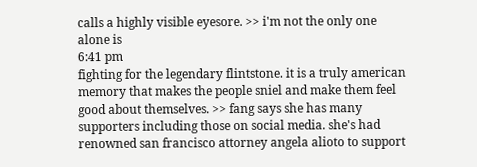calls a highly visible eyesore. >> i'm not the only one alone is
6:41 pm
fighting for the legendary flintstone. it is a truly american memory that makes the people sniel and make them feel good about themselves. >> fang says she has many supporters including those on social media. she's had renowned san francisco attorney angela alioto to support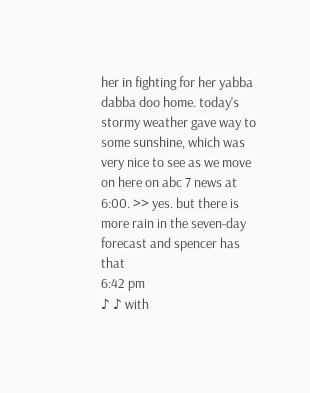her in fighting for her yabba dabba doo home. today's stormy weather gave way to some sunshine, which was very nice to see as we move on here on abc 7 news at 6:00. >> yes. but there is more rain in the seven-day forecast and spencer has that
6:42 pm
♪ ♪ with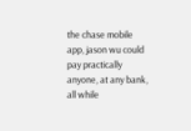the chase mobile app, jason wu could pay practically anyone, at any bank, all while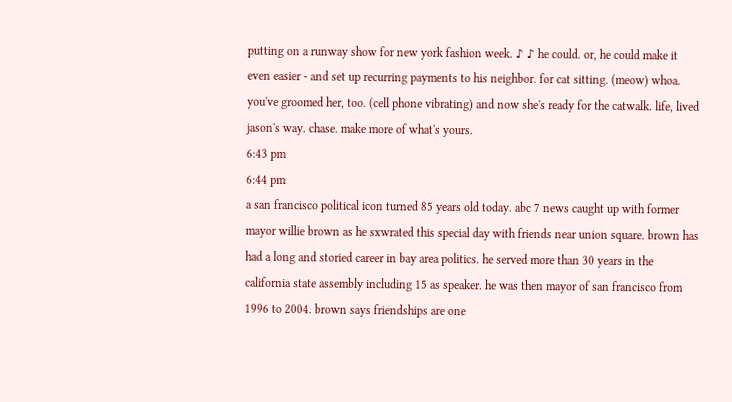putting on a runway show for new york fashion week. ♪ ♪ he could. or, he could make it even easier - and set up recurring payments to his neighbor. for cat sitting. (meow) whoa. you've groomed her, too. (cell phone vibrating) and now she's ready for the catwalk. life, lived jason's way. chase. make more of what's yours.
6:43 pm
6:44 pm
a san francisco political icon turned 85 years old today. abc 7 news caught up with former mayor willie brown as he sxwrated this special day with friends near union square. brown has had a long and storied career in bay area politics. he served more than 30 years in the california state assembly including 15 as speaker. he was then mayor of san francisco from 1996 to 2004. brown says friendships are one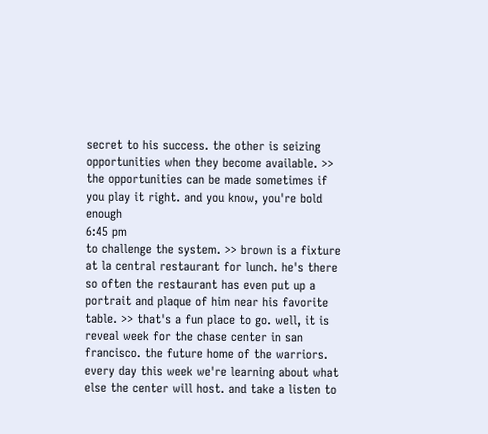secret to his success. the other is seizing opportunities when they become available. >> the opportunities can be made sometimes if you play it right. and you know, you're bold enough
6:45 pm
to challenge the system. >> brown is a fixture at la central restaurant for lunch. he's there so often the restaurant has even put up a portrait and plaque of him near his favorite table. >> that's a fun place to go. well, it is reveal week for the chase center in san francisco. the future home of the warriors. every day this week we're learning about what else the center will host. and take a listen to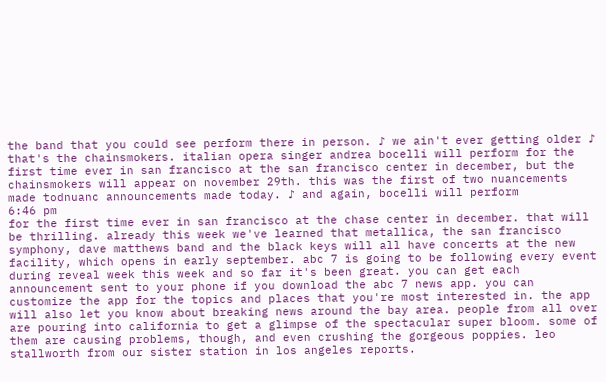the band that you could see perform there in person. ♪ we ain't ever getting older ♪ that's the chainsmokers. italian opera singer andrea bocelli will perform for the first time ever in san francisco at the san francisco center in december, but the chainsmokers will appear on november 29th. this was the first of two nuancements made todnuanc announcements made today. ♪ and again, bocelli will perform
6:46 pm
for the first time ever in san francisco at the chase center in december. that will be thrilling. already this week we've learned that metallica, the san francisco symphony, dave matthews band and the black keys will all have concerts at the new facility, which opens in early september. abc 7 is going to be following every event during reveal week this week and so far it's been great. you can get each announcement sent to your phone if you download the abc 7 news app. you can customize the app for the topics and places that you're most interested in. the app will also let you know about breaking news around the bay area. people from all over are pouring into california to get a glimpse of the spectacular super bloom. some of them are causing problems, though, and even crushing the gorgeous poppies. leo stallworth from our sister station in los angeles reports.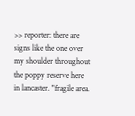>> reporter: there are signs like the one over my shoulder throughout the poppy reserve here in lancaster. "fragile area.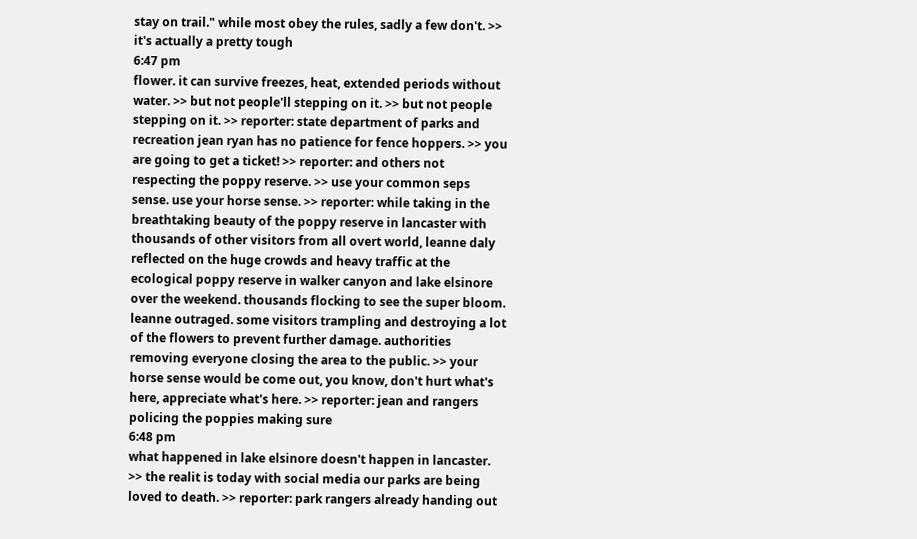stay on trail." while most obey the rules, sadly a few don't. >> it's actually a pretty tough
6:47 pm
flower. it can survive freezes, heat, extended periods without water. >> but not people'll stepping on it. >> but not people stepping on it. >> reporter: state department of parks and recreation jean ryan has no patience for fence hoppers. >> you are going to get a ticket! >> reporter: and others not respecting the poppy reserve. >> use your common seps sense. use your horse sense. >> reporter: while taking in the breathtaking beauty of the poppy reserve in lancaster with thousands of other visitors from all overt world, leanne daly reflected on the huge crowds and heavy traffic at the ecological poppy reserve in walker canyon and lake elsinore over the weekend. thousands flocking to see the super bloom. leanne outraged. some visitors trampling and destroying a lot of the flowers to prevent further damage. authorities removing everyone closing the area to the public. >> your horse sense would be come out, you know, don't hurt what's here, appreciate what's here. >> reporter: jean and rangers policing the poppies making sure
6:48 pm
what happened in lake elsinore doesn't happen in lancaster. >> the realit is today with social media our parks are being loved to death. >> reporter: park rangers already handing out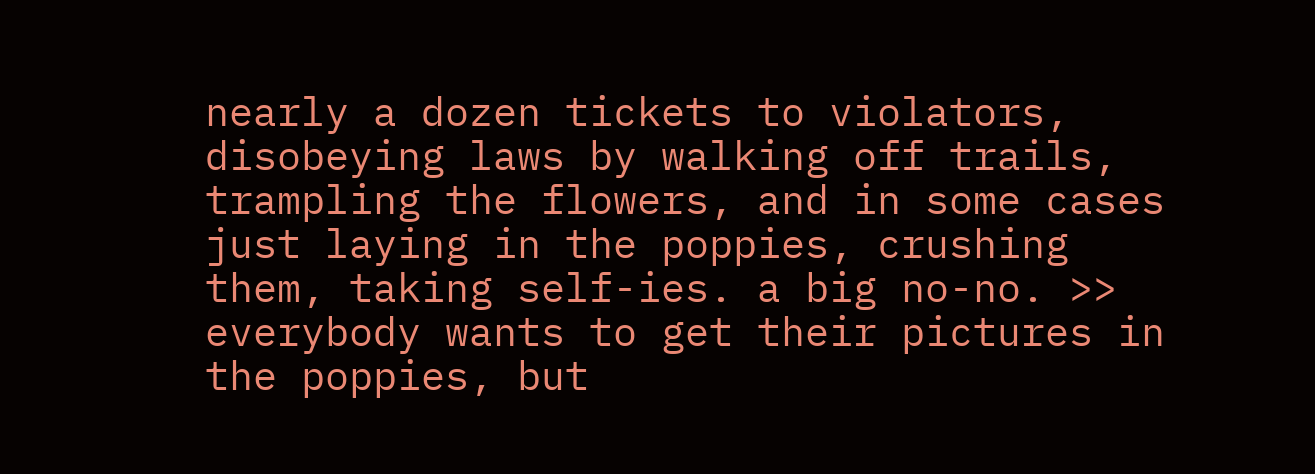nearly a dozen tickets to violators, disobeying laws by walking off trails, trampling the flowers, and in some cases just laying in the poppies, crushing them, taking self-ies. a big no-no. >> everybody wants to get their pictures in the poppies, but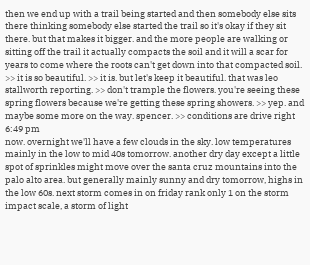then we end up with a trail being started and then somebody else sits there thinking somebody else started the trail so it's okay if they sit there. but that makes it bigger. and the more people are walking or sitting off the trail it actually compacts the soil and it will a scar for years to come where the roots can't get down into that compacted soil. >> it is so beautiful. >> it is. but let's keep it beautiful. that was leo stallworth reporting. >> don't trample the flowers. you're seeing these spring flowers because we're getting these spring showers. >> yep. and maybe some more on the way. spencer. >> conditions are drive right
6:49 pm
now. overnight we'll have a few clouds in the sky. low temperatures mainly in the low to mid 40s tomorrow. another dry day except a little spot of sprinkles might move over the santa cruz mountains into the palo alto area. but generally mainly sunny and dry tomorrow, highs in the low 60s. next storm comes in on friday rank only 1 on the storm impact scale, a storm of light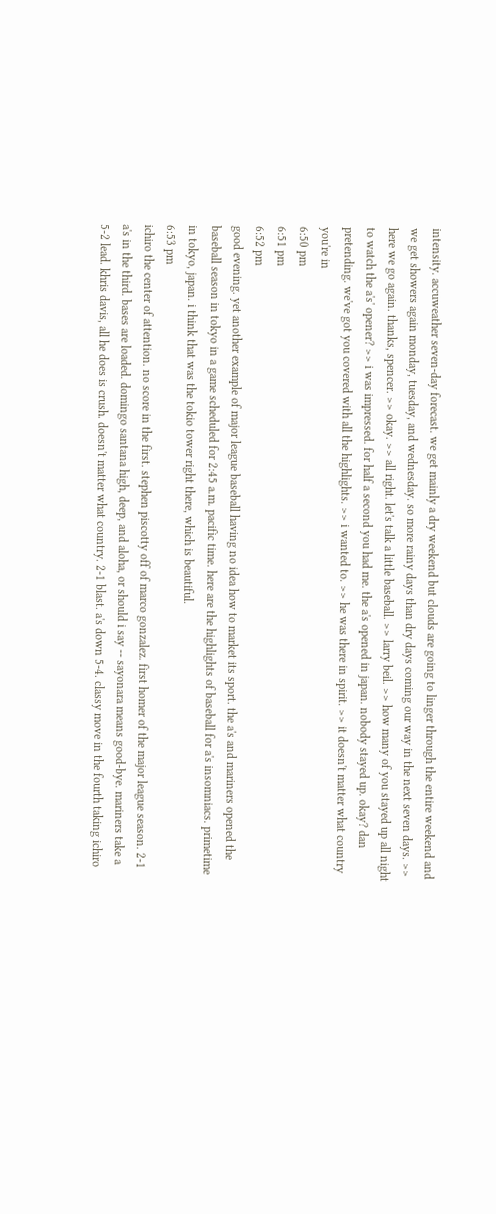intensity. accuweather seven-day forecast. we get mainly a dry weekend but clouds are going to linger through the entire weekend and we get showers again monday, tuesday, and wednesday. so more rainy days than dry days coming our way in the next seven days. >> here we go again. thanks, spencer. >> okay. >> all right. let's talk a little baseball. >> larry beil. >> how many of you stayed up all night to watch the a's' opener? >> i was impressed. for half a second you had me. the a's opened in japan. nobody stayed up. okay? dan pretending. we've got you covered with all the highlights. >> i wanted to. >> he was there in spirit. >> it doesn't matter what country you're in
6:50 pm
6:51 pm
6:52 pm
good evening. yet another example of major league baseball having no idea how to market its sport. the a's and mariners opened the baseball season in tokyo in a game scheduled for 2:45 a.m. pacific time. here are the highlights of baseball for a's insomniacs. primetime in tokyo, japan. i think that was the tokio tower right there, which is beautiful.
6:53 pm
ichiro the center of attention. no score in the first. stephen piscotty off of marco gonzalez. first homer of the major league season. 2-1 a's in the third. bases are loaded. domingo santana high, deep, and aloha, or should i say -- sayonara means good-bye. mariners take a 5-2 lead. khris davis, all he does is crush. doesn't matter what country. 2-1 blast. a's down 5-4. classy move in the fourth taking ichiro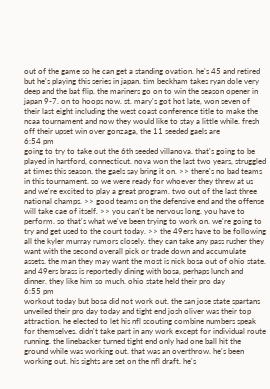out of the game so he can get a standing ovation. he's 45 and retired but he's playing this series in japan. tim beckham takes ryan dole very deep and the bat flip. the mariners go on to win the season opener in japan 9-7. on to hoops now. st. mary's got hot late, won seven of their last eight including the west coast conference title to make the ncaa tournament and now they would like to stay a little while. fresh off their upset win over gonzaga, the 11 seeded gaels are
6:54 pm
going to try to take out the 6th seeded villanova. that's going to be played in hartford, connecticut. nova won the last two years, struggled at times this season. the gaels say bring it on. >> there's no bad teams in this tournament. so we were ready for whoever they threw at us and we're excited to play a great program. two out of the last three national champs. >> good teams on the defensive end and the offense will take cae of itself. >> you can't be nervous long. you have to perform. so that's what we've been trying to work on. we're going to try and get used to the court today. >> the 49ers have to be following all the kyler murray rumors closely. they can take any pass rusher they want with the second overall pick or trade down and accumulate assets. the man they may want the most is nick bosa out of ohio state. and 49ers brass is reportedly dining with bosa, perhaps lunch and dinner. they like him so much. ohio state held their pro day
6:55 pm
workout today but bosa did not work out. the san jose state spartans unveiled their pro day today and tight end josh oliver was their top attraction. he elected to let his nfl scouting combine numbers speak for themselves. didn't take part in any work except for individual route running. the linebacker turned tight end only had one ball hit the ground while was working out. that was an overthrow. he's been working out. his sights are set on the nfl draft. he's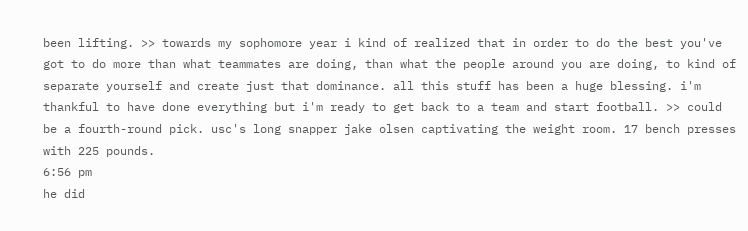been lifting. >> towards my sophomore year i kind of realized that in order to do the best you've got to do more than what teammates are doing, than what the people around you are doing, to kind of separate yourself and create just that dominance. all this stuff has been a huge blessing. i'm thankful to have done everything but i'm ready to get back to a team and start football. >> could be a fourth-round pick. usc's long snapper jake olsen captivating the weight room. 17 bench presses with 225 pounds.
6:56 pm
he did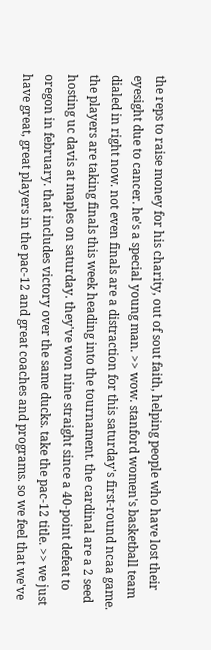the reps to raise money for his charity, out of sout faith, helping people who have lost their eyesight due to cancer. he's a special young man. >> wow. stanford women's basketball team dialed in right now. not even finals are a distraction for this saturday's first-round ncaa game. the players are taking finals this week heading into the tournament. the cardinal are a 2 seed hosting uc davis at maples on saturday. they've won nine straight since a 40-point defeat to oregon in february. that includes victory over the same ducks. take the pac-12 title. >> we just have great, great players in the pac-12 and great coaches and programs. so we feel that we've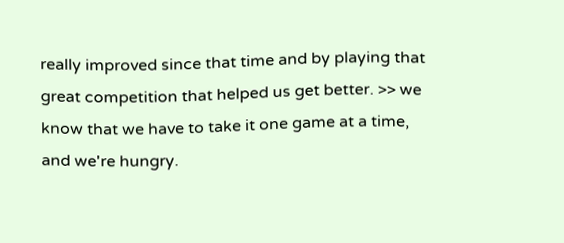really improved since that time and by playing that great competition that helped us get better. >> we know that we have to take it one game at a time, and we're hungry.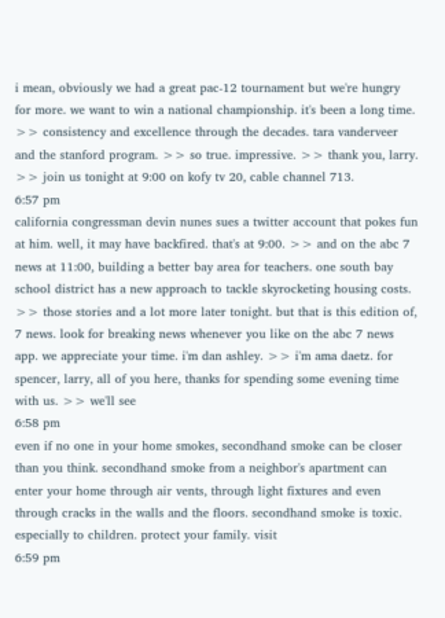i mean, obviously we had a great pac-12 tournament but we're hungry for more. we want to win a national championship. it's been a long time. >> consistency and excellence through the decades. tara vanderveer and the stanford program. >> so true. impressive. >> thank you, larry. >> join us tonight at 9:00 on kofy tv 20, cable channel 713.
6:57 pm
california congressman devin nunes sues a twitter account that pokes fun at him. well, it may have backfired. that's at 9:00. >> and on the abc 7 news at 11:00, building a better bay area for teachers. one south bay school district has a new approach to tackle skyrocketing housing costs. >> those stories and a lot more later tonight. but that is this edition of, 7 news. look for breaking news whenever you like on the abc 7 news app. we appreciate your time. i'm dan ashley. >> i'm ama daetz. for spencer, larry, all of you here, thanks for spending some evening time with us. >> we'll see
6:58 pm
even if no one in your home smokes, secondhand smoke can be closer than you think. secondhand smoke from a neighbor's apartment can enter your home through air vents, through light fixtures and even through cracks in the walls and the floors. secondhand smoke is toxic. especially to children. protect your family. visit
6:59 pm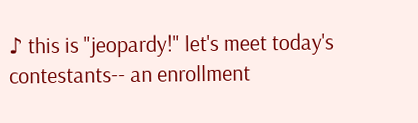♪ this is "jeopardy!" let's meet today's contestants-- an enrollment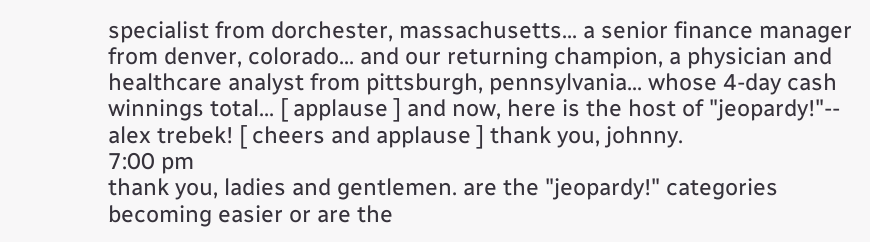specialist from dorchester, massachusetts... a senior finance manager from denver, colorado... and our returning champion, a physician and healthcare analyst from pittsburgh, pennsylvania... whose 4-day cash winnings total... [ applause ] and now, here is the host of "jeopardy!"-- alex trebek! [ cheers and applause ] thank you, johnny.
7:00 pm
thank you, ladies and gentlemen. are the "jeopardy!" categories becoming easier or are the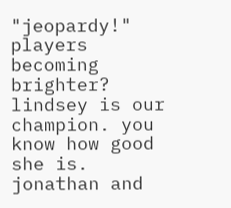"jeopardy!" players becoming brighter? lindsey is our champion. you know how good she is. jonathan and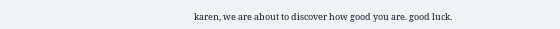karen, we are about to discover how good you are. good luck.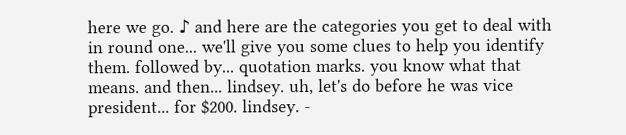here we go. ♪ and here are the categories you get to deal with in round one... we'll give you some clues to help you identify them. followed by... quotation marks. you know what that means. and then... lindsey. uh, let's do before he was vice president... for $200. lindsey. -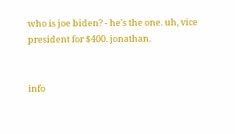who is joe biden? - he's the one. uh, vice president for $400. jonathan.


info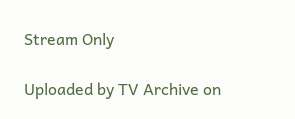Stream Only

Uploaded by TV Archive on